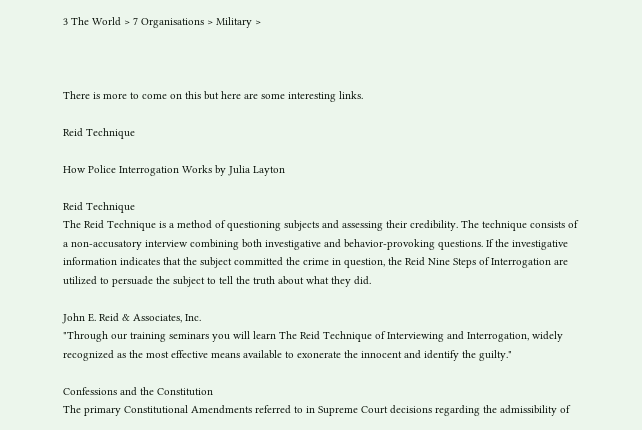3 The World > 7 Organisations > Military >



There is more to come on this but here are some interesting links.

Reid Technique

How Police Interrogation Works by Julia Layton

Reid Technique
The Reid Technique is a method of questioning subjects and assessing their credibility. The technique consists of a non-accusatory interview combining both investigative and behavior-provoking questions. If the investigative information indicates that the subject committed the crime in question, the Reid Nine Steps of Interrogation are utilized to persuade the subject to tell the truth about what they did.

John E. Reid & Associates, Inc.
"Through our training seminars you will learn The Reid Technique of Interviewing and Interrogation, widely recognized as the most effective means available to exonerate the innocent and identify the guilty."

Confessions and the Constitution
The primary Constitutional Amendments referred to in Supreme Court decisions regarding the admissibility of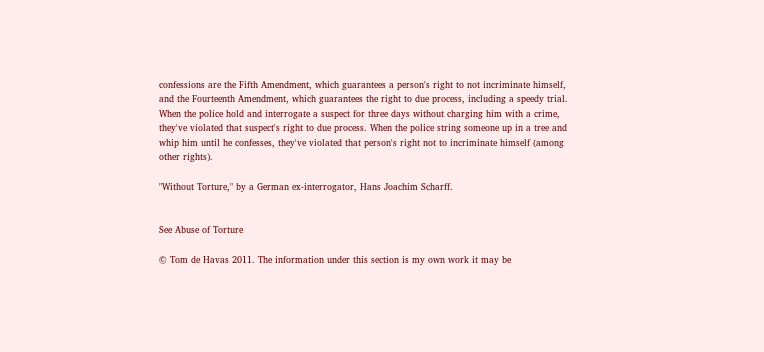confessions are the Fifth Amendment, which guarantees a person's right to not incriminate himself, and the Fourteenth Amendment, which guarantees the right to due process, including a speedy trial. When the police hold and interrogate a suspect for three days without charging him with a crime, they've violated that suspect's right to due process. When the police string someone up in a tree and whip him until he confesses, they've violated that person's right not to incriminate himself (among other rights).

"Without Torture," by a German ex-interrogator, Hans Joachim Scharff.


See Abuse of Torture

© Tom de Havas 2011. The information under this section is my own work it may be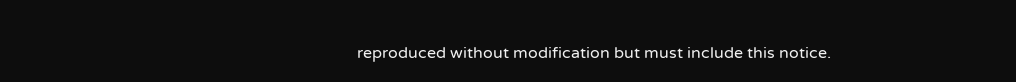reproduced without modification but must include this notice.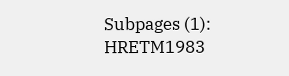Subpages (1): HRETM1983